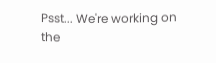Psst... We're working on the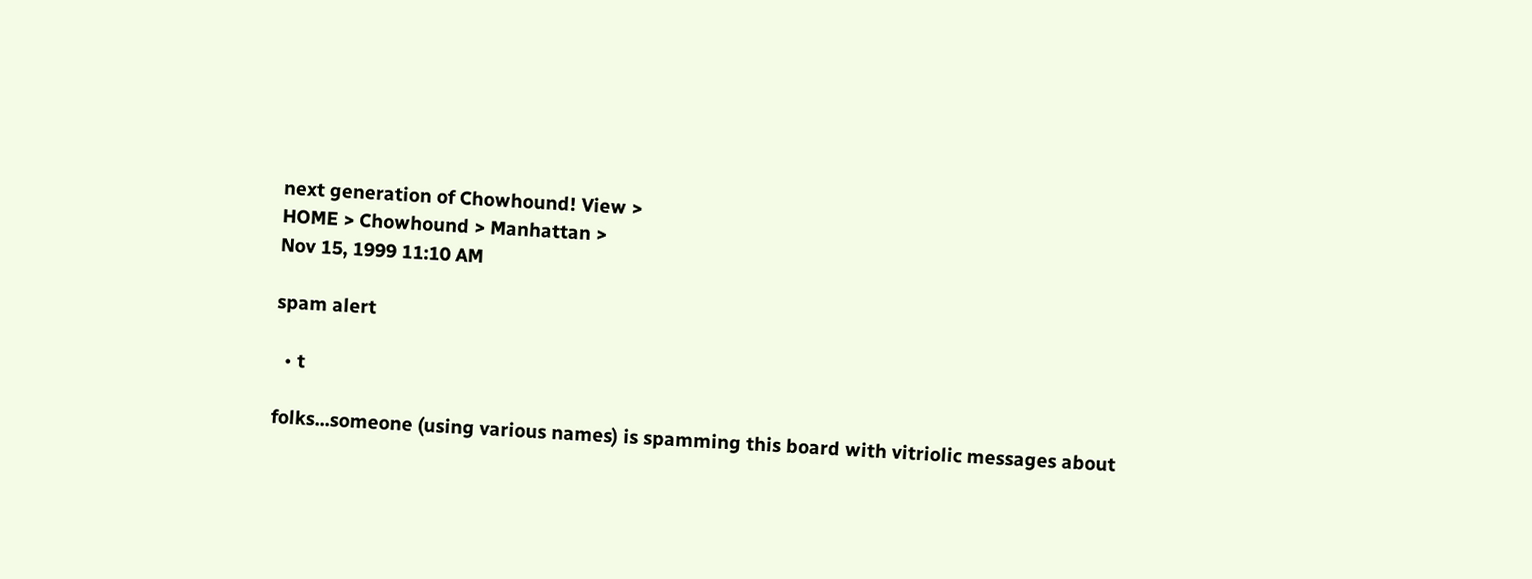next generation of Chowhound! View >
HOME > Chowhound > Manhattan >
Nov 15, 1999 11:10 AM

spam alert

  • t

folks...someone (using various names) is spamming this board with vitriolic messages about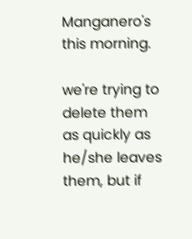Manganero's this morning.

we're trying to delete them as quickly as he/she leaves them, but if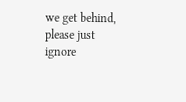we get behind, please just ignore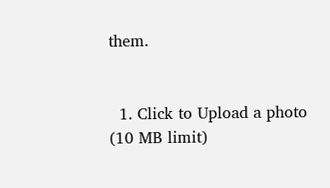them.


  1. Click to Upload a photo (10 MB limit)